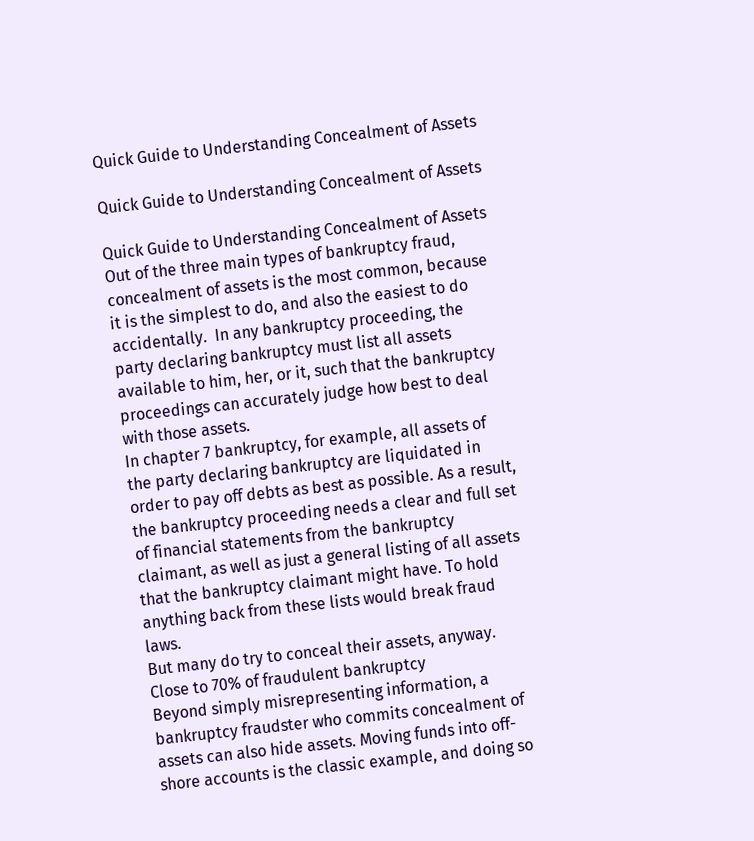Quick Guide to Understanding Concealment of Assets

Quick Guide to Understanding Concealment of Assets

Quick Guide to Understanding Concealment of Assets
Out of the three main types of bankruptcy fraud, concealment of assets is the most common, because it is the simplest to do, and also the easiest to do accidentally.  In any bankruptcy proceeding, the party declaring bankruptcy must list all assets available to him, her, or it, such that the bankruptcy proceedings can accurately judge how best to deal with those assets.
In chapter 7 bankruptcy, for example, all assets of the party declaring bankruptcy are liquidated in order to pay off debts as best as possible. As a result, the bankruptcy proceeding needs a clear and full set of financial statements from the bankruptcy claimant, as well as just a general listing of all assets that the bankruptcy claimant might have. To hold anything back from these lists would break fraud laws.
But many do try to conceal their assets, anyway. Close to 70% of fraudulent bankruptcy
Beyond simply misrepresenting information, a bankruptcy fraudster who commits concealment of assets can also hide assets. Moving funds into off-shore accounts is the classic example, and doing so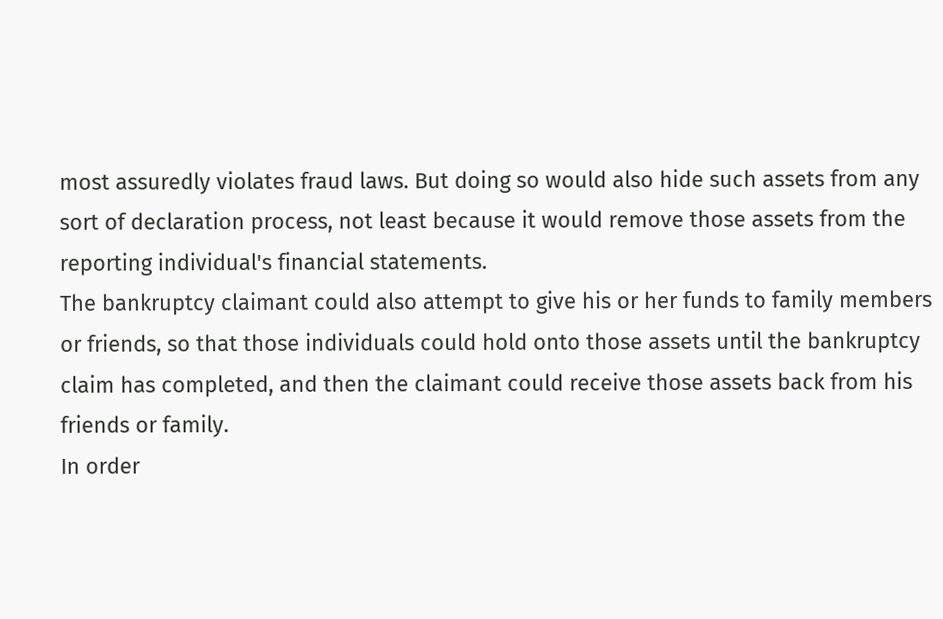most assuredly violates fraud laws. But doing so would also hide such assets from any sort of declaration process, not least because it would remove those assets from the reporting individual's financial statements.
The bankruptcy claimant could also attempt to give his or her funds to family members or friends, so that those individuals could hold onto those assets until the bankruptcy claim has completed, and then the claimant could receive those assets back from his friends or family.
In order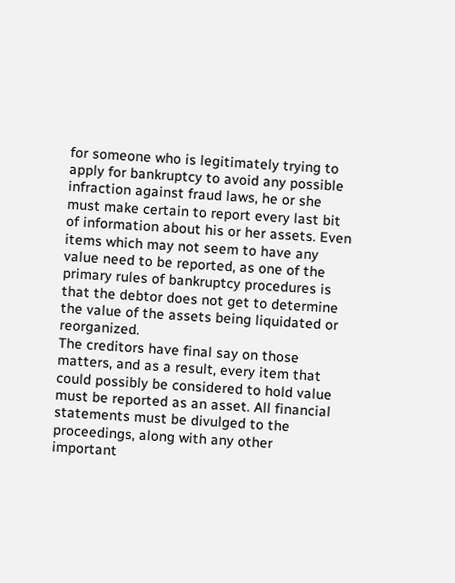for someone who is legitimately trying to apply for bankruptcy to avoid any possible infraction against fraud laws, he or she must make certain to report every last bit of information about his or her assets. Even items which may not seem to have any value need to be reported, as one of the primary rules of bankruptcy procedures is that the debtor does not get to determine the value of the assets being liquidated or reorganized.
The creditors have final say on those matters, and as a result, every item that could possibly be considered to hold value must be reported as an asset. All financial statements must be divulged to the proceedings, along with any other important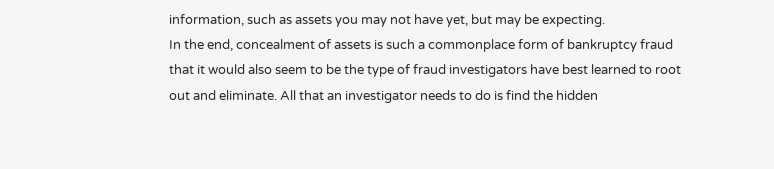information, such as assets you may not have yet, but may be expecting.
In the end, concealment of assets is such a commonplace form of bankruptcy fraud that it would also seem to be the type of fraud investigators have best learned to root out and eliminate. All that an investigator needs to do is find the hidden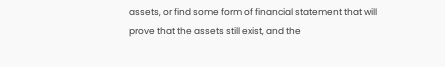assets, or find some form of financial statement that will prove that the assets still exist, and the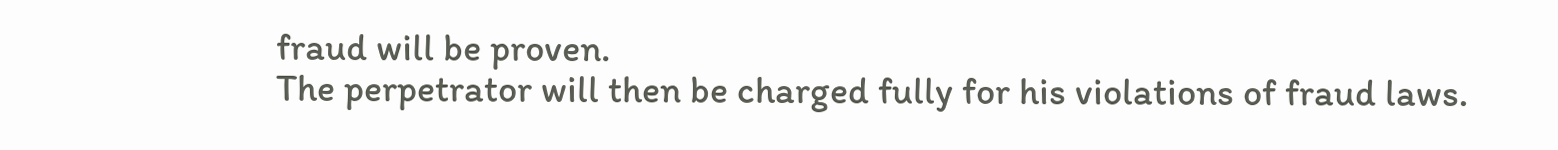fraud will be proven.
The perpetrator will then be charged fully for his violations of fraud laws.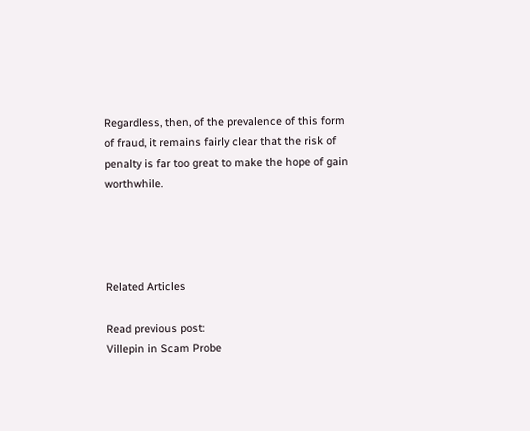Regardless, then, of the prevalence of this form of fraud, it remains fairly clear that the risk of penalty is far too great to make the hope of gain worthwhile.




Related Articles

Read previous post:
Villepin in Scam Probe